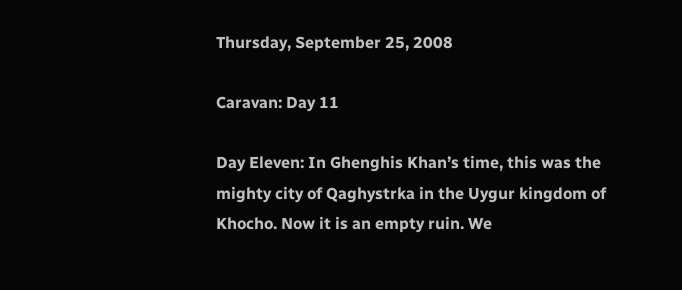Thursday, September 25, 2008

Caravan: Day 11

Day Eleven: In Ghenghis Khan’s time, this was the mighty city of Qaghystrka in the Uygur kingdom of Khocho. Now it is an empty ruin. We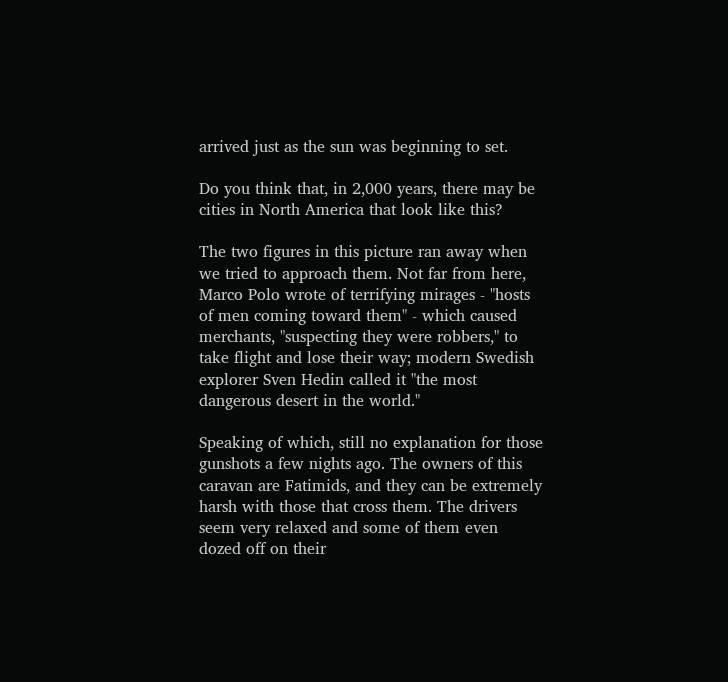arrived just as the sun was beginning to set.

Do you think that, in 2,000 years, there may be cities in North America that look like this?

The two figures in this picture ran away when we tried to approach them. Not far from here, Marco Polo wrote of terrifying mirages - "hosts of men coming toward them" - which caused merchants, "suspecting they were robbers," to take flight and lose their way; modern Swedish explorer Sven Hedin called it "the most dangerous desert in the world."

Speaking of which, still no explanation for those gunshots a few nights ago. The owners of this caravan are Fatimids, and they can be extremely harsh with those that cross them. The drivers seem very relaxed and some of them even dozed off on their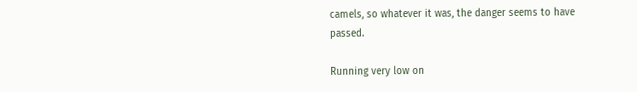camels, so whatever it was, the danger seems to have passed.

Running very low on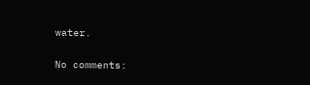water.

No comments: